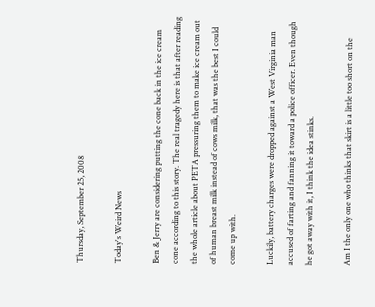Thursday, September 25, 2008

Today's Weird News

Ben & Jerry are considering putting the cone back in the ice cream cone according to this story. The real tragedy here is that after reading the whole article about PETA pressuring them to make ice cream out of human breast milk instead of cows milk, that was the best I could come up with.

Luckily, battery charges were dropped against a West Virginia man accused of farting and fanning it toward a police officer. Even though he got away with it, I think the idea stinks.

Am I the only one who thinks that skirt is a little too short on the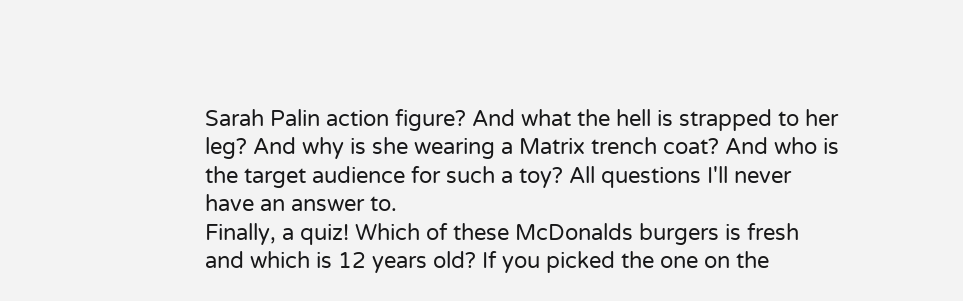Sarah Palin action figure? And what the hell is strapped to her leg? And why is she wearing a Matrix trench coat? And who is the target audience for such a toy? All questions I'll never have an answer to.
Finally, a quiz! Which of these McDonalds burgers is fresh and which is 12 years old? If you picked the one on the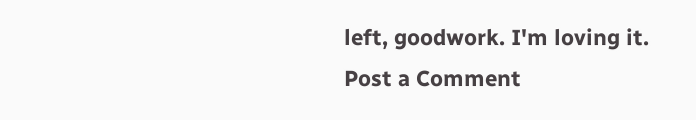left, goodwork. I'm loving it.
Post a Comment